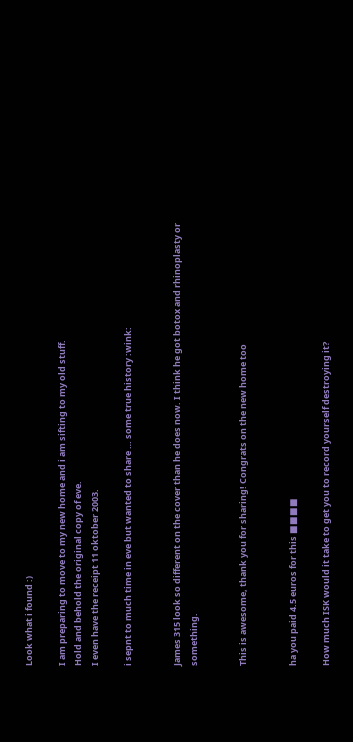Look what i found :)

I am preparing to move to my new home and i am sifting to my old stuff.
Hold and behold the original copy of eve.
I even have the receipt 11 oktober 2003.

i sepnt to much time in eve but wanted to share … some true history :wink:


James 315 look so different on the cover than he does now. I think he got botox and rhinoplasty or something.


This is awesome, thank you for sharing! Congrats on the new home too


ha you paid 4.5 euros for this ■■■■

How much ISK would it take to get you to record yourself destroying it?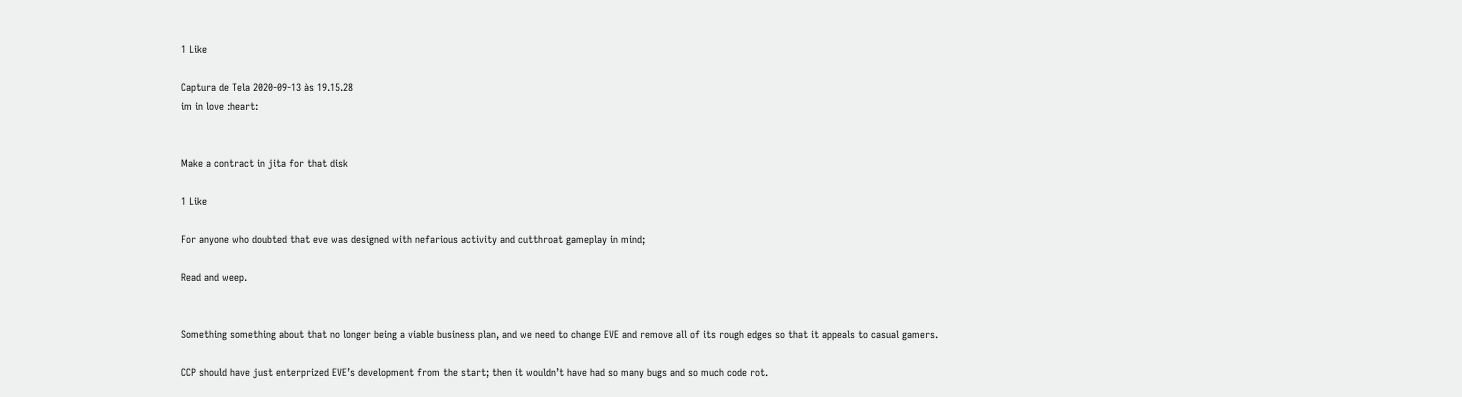1 Like

Captura de Tela 2020-09-13 às 19.15.28
im in love :heart:


Make a contract in jita for that disk

1 Like

For anyone who doubted that eve was designed with nefarious activity and cutthroat gameplay in mind;

Read and weep.


Something something about that no longer being a viable business plan, and we need to change EVE and remove all of its rough edges so that it appeals to casual gamers.

CCP should have just enterprized EVE’s development from the start; then it wouldn’t have had so many bugs and so much code rot.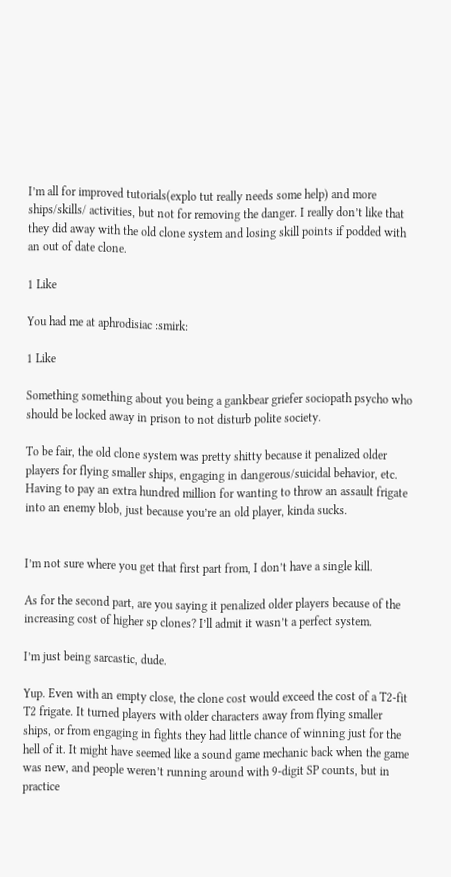I’m all for improved tutorials(explo tut really needs some help) and more ships/skills/ activities, but not for removing the danger. I really don’t like that they did away with the old clone system and losing skill points if podded with an out of date clone.

1 Like

You had me at aphrodisiac :smirk:

1 Like

Something something about you being a gankbear griefer sociopath psycho who should be locked away in prison to not disturb polite society.

To be fair, the old clone system was pretty shitty because it penalized older players for flying smaller ships, engaging in dangerous/suicidal behavior, etc. Having to pay an extra hundred million for wanting to throw an assault frigate into an enemy blob, just because you’re an old player, kinda sucks.


I’m not sure where you get that first part from, I don’t have a single kill.

As for the second part, are you saying it penalized older players because of the increasing cost of higher sp clones? I’ll admit it wasn’t a perfect system.

I’m just being sarcastic, dude.

Yup. Even with an empty close, the clone cost would exceed the cost of a T2-fit T2 frigate. It turned players with older characters away from flying smaller ships, or from engaging in fights they had little chance of winning just for the hell of it. It might have seemed like a sound game mechanic back when the game was new, and people weren’t running around with 9-digit SP counts, but in practice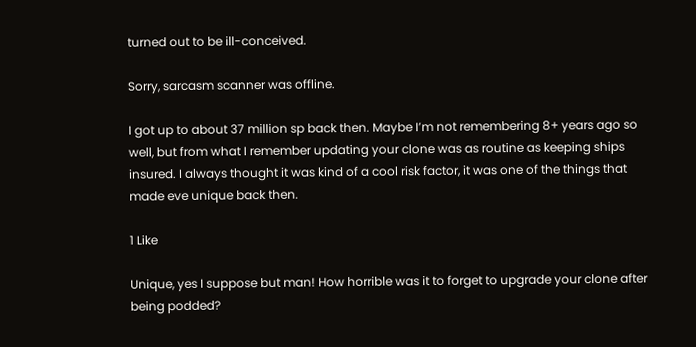turned out to be ill-conceived.

Sorry, sarcasm scanner was offline.

I got up to about 37 million sp back then. Maybe I’m not remembering 8+ years ago so well, but from what I remember updating your clone was as routine as keeping ships insured. I always thought it was kind of a cool risk factor, it was one of the things that made eve unique back then.

1 Like

Unique, yes I suppose but man! How horrible was it to forget to upgrade your clone after being podded?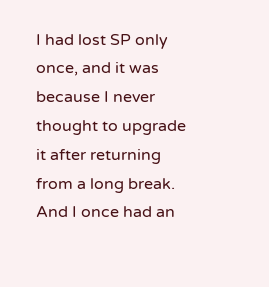I had lost SP only once, and it was because I never thought to upgrade it after returning from a long break. And I once had an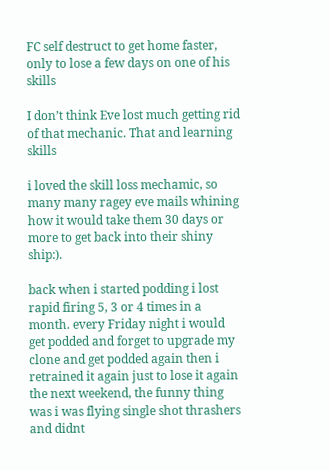FC self destruct to get home faster, only to lose a few days on one of his skills

I don’t think Eve lost much getting rid of that mechanic. That and learning skills

i loved the skill loss mechamic, so many many ragey eve mails whining how it would take them 30 days or more to get back into their shiny ship:).

back when i started podding i lost rapid firing 5, 3 or 4 times in a month. every Friday night i would get podded and forget to upgrade my clone and get podded again then i retrained it again just to lose it again the next weekend, the funny thing was i was flying single shot thrashers and didnt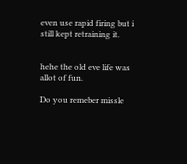even use rapid firing but i still kept retraining it.


hehe the old eve life was allot of fun.

Do you remeber missle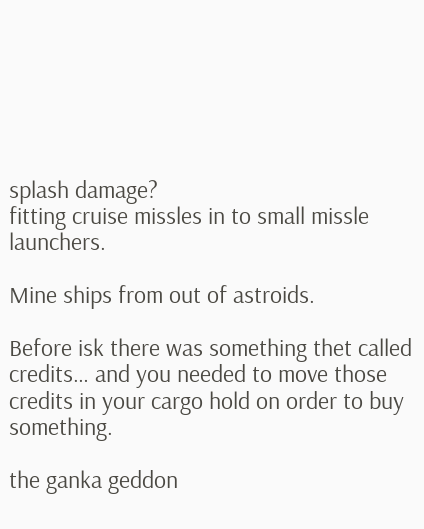splash damage?
fitting cruise missles in to small missle launchers.

Mine ships from out of astroids.

Before isk there was something thet called credits… and you needed to move those credits in your cargo hold on order to buy something.

the ganka geddon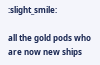:slight_smile:

all the gold pods who are now new ships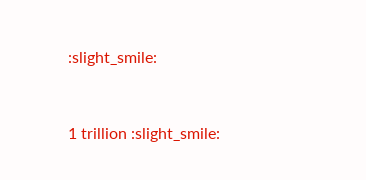:slight_smile:


1 trillion :slight_smile: